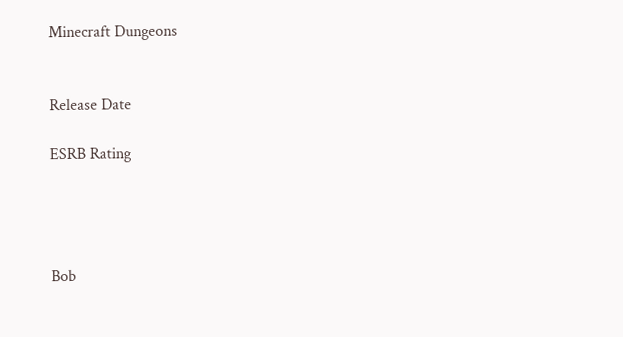Minecraft Dungeons


Release Date

ESRB Rating




Bob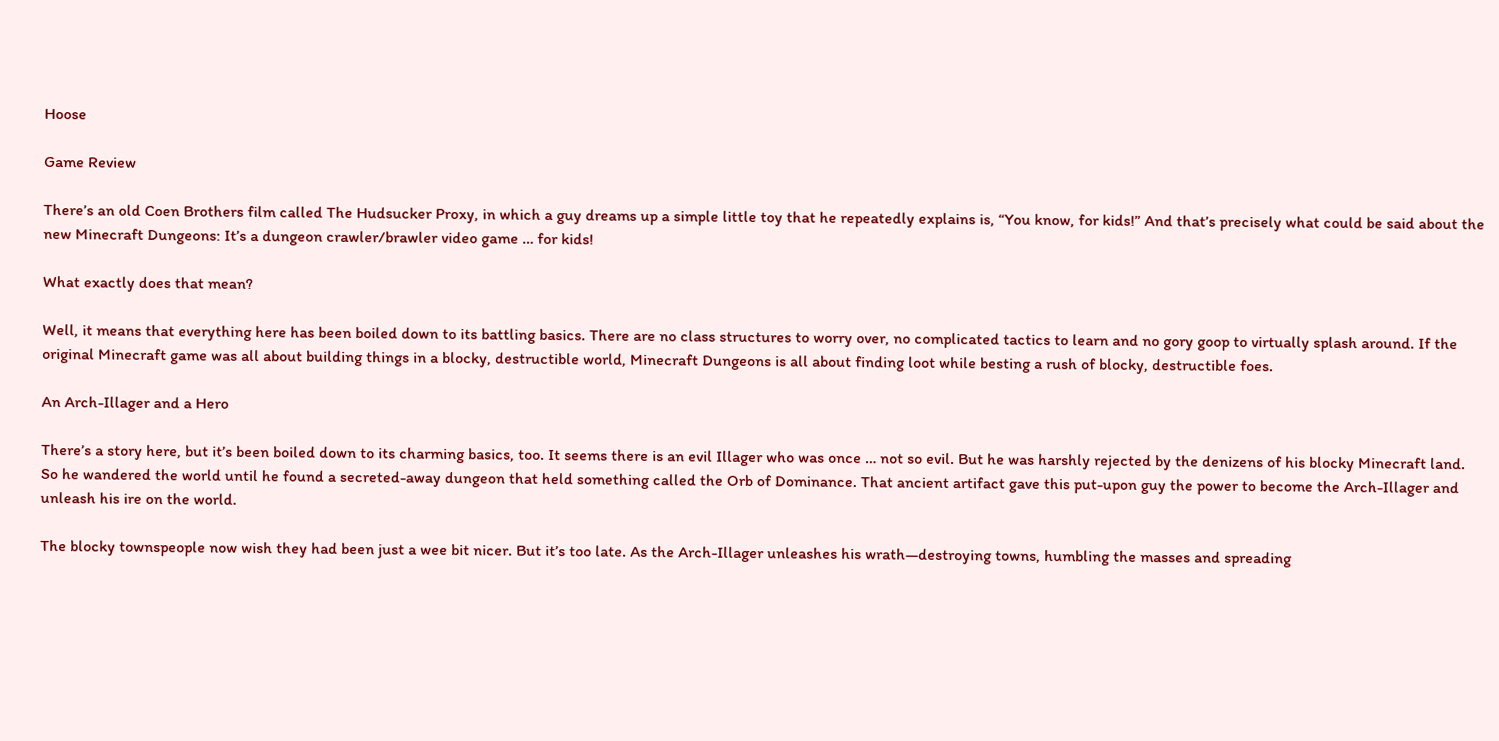Hoose

Game Review

There’s an old Coen Brothers film called The Hudsucker Proxy, in which a guy dreams up a simple little toy that he repeatedly explains is, “You know, for kids!” And that’s precisely what could be said about the new Minecraft Dungeons: It’s a dungeon crawler/brawler video game … for kids!

What exactly does that mean?

Well, it means that everything here has been boiled down to its battling basics. There are no class structures to worry over, no complicated tactics to learn and no gory goop to virtually splash around. If the original Minecraft game was all about building things in a blocky, destructible world, Minecraft Dungeons is all about finding loot while besting a rush of blocky, destructible foes.

An Arch-Illager and a Hero

There’s a story here, but it’s been boiled down to its charming basics, too. It seems there is an evil Illager who was once … not so evil. But he was harshly rejected by the denizens of his blocky Minecraft land. So he wandered the world until he found a secreted-away dungeon that held something called the Orb of Dominance. That ancient artifact gave this put-upon guy the power to become the Arch-Illager and unleash his ire on the world.

The blocky townspeople now wish they had been just a wee bit nicer. But it’s too late. As the Arch-Illager unleashes his wrath—destroying towns, humbling the masses and spreading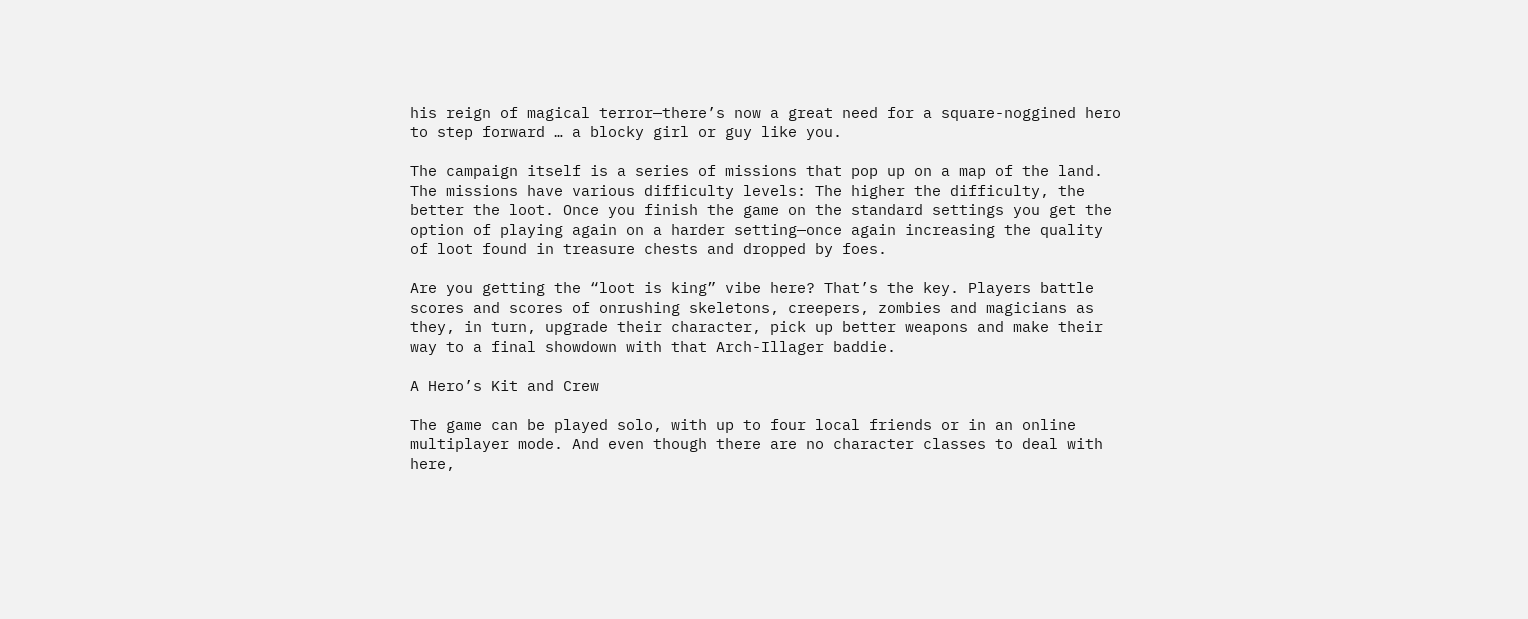his reign of magical terror—there’s now a great need for a square-noggined hero to step forward … a blocky girl or guy like you.

The campaign itself is a series of missions that pop up on a map of the land. The missions have various difficulty levels: The higher the difficulty, the better the loot. Once you finish the game on the standard settings you get the option of playing again on a harder setting—once again increasing the quality of loot found in treasure chests and dropped by foes.

Are you getting the “loot is king” vibe here? That’s the key. Players battle scores and scores of onrushing skeletons, creepers, zombies and magicians as they, in turn, upgrade their character, pick up better weapons and make their way to a final showdown with that Arch-Illager baddie.

A Hero’s Kit and Crew

The game can be played solo, with up to four local friends or in an online multiplayer mode. And even though there are no character classes to deal with here,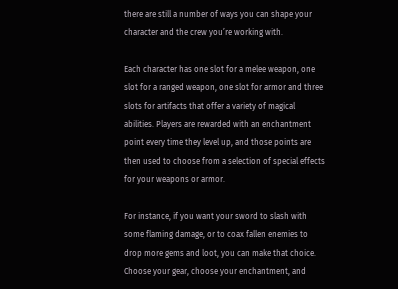there are still a number of ways you can shape your character and the crew you’re working with.

Each character has one slot for a melee weapon, one slot for a ranged weapon, one slot for armor and three slots for artifacts that offer a variety of magical abilities. Players are rewarded with an enchantment point every time they level up, and those points are then used to choose from a selection of special effects for your weapons or armor.

For instance, if you want your sword to slash with some flaming damage, or to coax fallen enemies to drop more gems and loot, you can make that choice. Choose your gear, choose your enchantment, and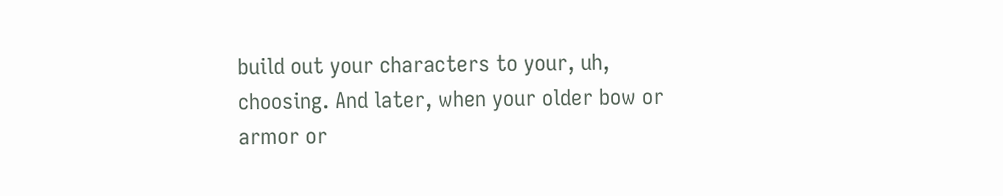build out your characters to your, uh, choosing. And later, when your older bow or armor or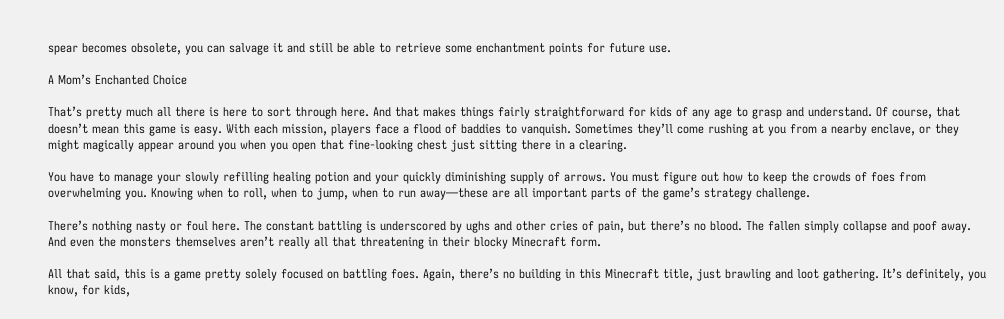spear becomes obsolete, you can salvage it and still be able to retrieve some enchantment points for future use.

A Mom’s Enchanted Choice

That’s pretty much all there is here to sort through here. And that makes things fairly straightforward for kids of any age to grasp and understand. Of course, that doesn’t mean this game is easy. With each mission, players face a flood of baddies to vanquish. Sometimes they’ll come rushing at you from a nearby enclave, or they might magically appear around you when you open that fine-looking chest just sitting there in a clearing.

You have to manage your slowly refilling healing potion and your quickly diminishing supply of arrows. You must figure out how to keep the crowds of foes from overwhelming you. Knowing when to roll, when to jump, when to run away—these are all important parts of the game’s strategy challenge.

There’s nothing nasty or foul here. The constant battling is underscored by ughs and other cries of pain, but there’s no blood. The fallen simply collapse and poof away. And even the monsters themselves aren’t really all that threatening in their blocky Minecraft form.

All that said, this is a game pretty solely focused on battling foes. Again, there’s no building in this Minecraft title, just brawling and loot gathering. It’s definitely, you know, for kids,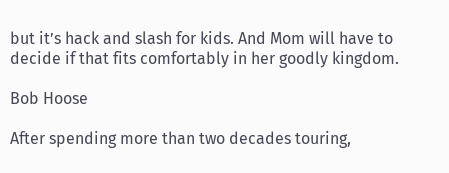but it’s hack and slash for kids. And Mom will have to decide if that fits comfortably in her goodly kingdom.

Bob Hoose

After spending more than two decades touring,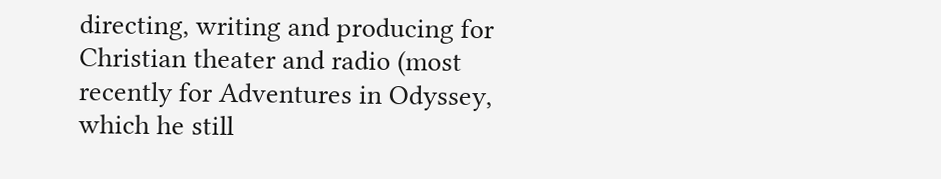directing, writing and producing for Christian theater and radio (most recently for Adventures in Odyssey, which he still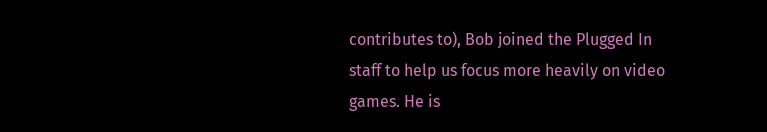contributes to), Bob joined the Plugged In staff to help us focus more heavily on video games. He is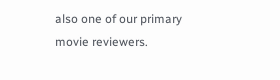also one of our primary movie reviewers.